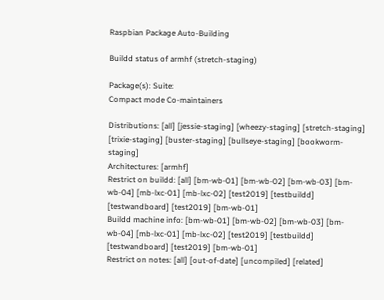Raspbian Package Auto-Building

Buildd status of armhf (stretch-staging)

Package(s): Suite:
Compact mode Co-maintainers

Distributions: [all] [jessie-staging] [wheezy-staging] [stretch-staging] [trixie-staging] [buster-staging] [bullseye-staging] [bookworm-staging]
Architectures: [armhf]
Restrict on buildd: [all] [bm-wb-01] [bm-wb-02] [bm-wb-03] [bm-wb-04] [mb-lxc-01] [mb-lxc-02] [test2019] [testbuildd] [testwandboard] [test2019] [bm-wb-01]
Buildd machine info: [bm-wb-01] [bm-wb-02] [bm-wb-03] [bm-wb-04] [mb-lxc-01] [mb-lxc-02] [test2019] [testbuildd] [testwandboard] [test2019] [bm-wb-01]
Restrict on notes: [all] [out-of-date] [uncompiled] [related]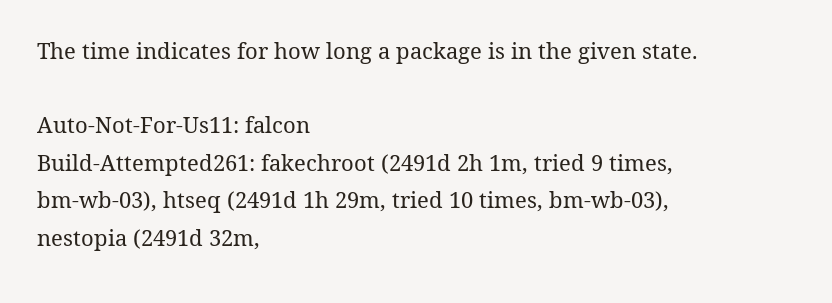The time indicates for how long a package is in the given state.

Auto-Not-For-Us11: falcon
Build-Attempted261: fakechroot (2491d 2h 1m, tried 9 times, bm-wb-03), htseq (2491d 1h 29m, tried 10 times, bm-wb-03), nestopia (2491d 32m,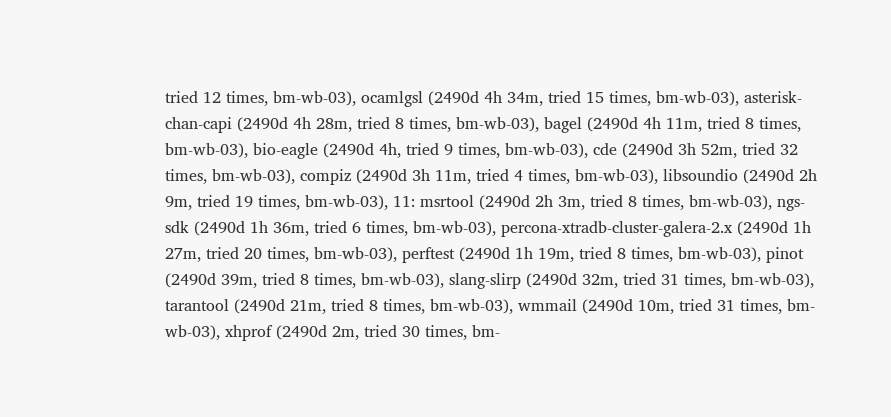tried 12 times, bm-wb-03), ocamlgsl (2490d 4h 34m, tried 15 times, bm-wb-03), asterisk-chan-capi (2490d 4h 28m, tried 8 times, bm-wb-03), bagel (2490d 4h 11m, tried 8 times, bm-wb-03), bio-eagle (2490d 4h, tried 9 times, bm-wb-03), cde (2490d 3h 52m, tried 32 times, bm-wb-03), compiz (2490d 3h 11m, tried 4 times, bm-wb-03), libsoundio (2490d 2h 9m, tried 19 times, bm-wb-03), 11: msrtool (2490d 2h 3m, tried 8 times, bm-wb-03), ngs-sdk (2490d 1h 36m, tried 6 times, bm-wb-03), percona-xtradb-cluster-galera-2.x (2490d 1h 27m, tried 20 times, bm-wb-03), perftest (2490d 1h 19m, tried 8 times, bm-wb-03), pinot (2490d 39m, tried 8 times, bm-wb-03), slang-slirp (2490d 32m, tried 31 times, bm-wb-03), tarantool (2490d 21m, tried 8 times, bm-wb-03), wmmail (2490d 10m, tried 31 times, bm-wb-03), xhprof (2490d 2m, tried 30 times, bm-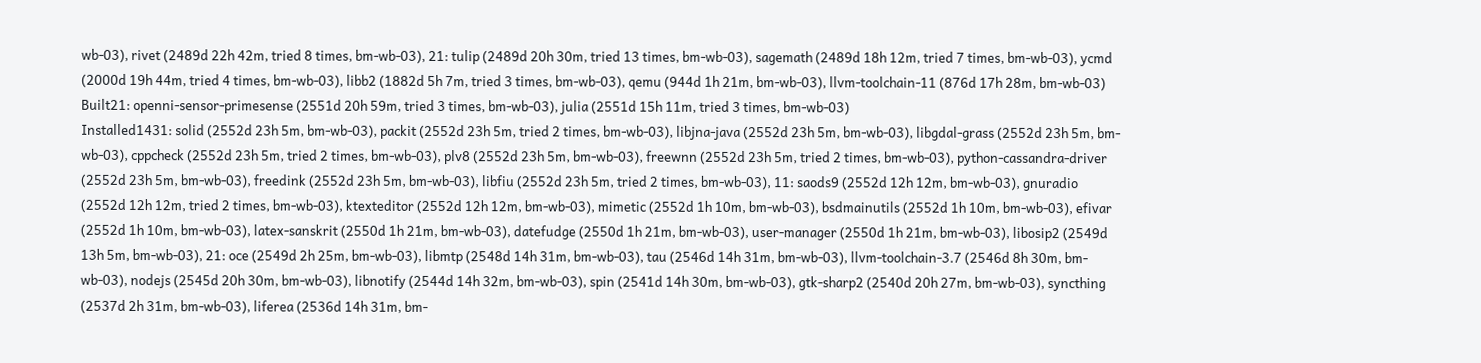wb-03), rivet (2489d 22h 42m, tried 8 times, bm-wb-03), 21: tulip (2489d 20h 30m, tried 13 times, bm-wb-03), sagemath (2489d 18h 12m, tried 7 times, bm-wb-03), ycmd (2000d 19h 44m, tried 4 times, bm-wb-03), libb2 (1882d 5h 7m, tried 3 times, bm-wb-03), qemu (944d 1h 21m, bm-wb-03), llvm-toolchain-11 (876d 17h 28m, bm-wb-03)
Built21: openni-sensor-primesense (2551d 20h 59m, tried 3 times, bm-wb-03), julia (2551d 15h 11m, tried 3 times, bm-wb-03)
Installed1431: solid (2552d 23h 5m, bm-wb-03), packit (2552d 23h 5m, tried 2 times, bm-wb-03), libjna-java (2552d 23h 5m, bm-wb-03), libgdal-grass (2552d 23h 5m, bm-wb-03), cppcheck (2552d 23h 5m, tried 2 times, bm-wb-03), plv8 (2552d 23h 5m, bm-wb-03), freewnn (2552d 23h 5m, tried 2 times, bm-wb-03), python-cassandra-driver (2552d 23h 5m, bm-wb-03), freedink (2552d 23h 5m, bm-wb-03), libfiu (2552d 23h 5m, tried 2 times, bm-wb-03), 11: saods9 (2552d 12h 12m, bm-wb-03), gnuradio (2552d 12h 12m, tried 2 times, bm-wb-03), ktexteditor (2552d 12h 12m, bm-wb-03), mimetic (2552d 1h 10m, bm-wb-03), bsdmainutils (2552d 1h 10m, bm-wb-03), efivar (2552d 1h 10m, bm-wb-03), latex-sanskrit (2550d 1h 21m, bm-wb-03), datefudge (2550d 1h 21m, bm-wb-03), user-manager (2550d 1h 21m, bm-wb-03), libosip2 (2549d 13h 5m, bm-wb-03), 21: oce (2549d 2h 25m, bm-wb-03), libmtp (2548d 14h 31m, bm-wb-03), tau (2546d 14h 31m, bm-wb-03), llvm-toolchain-3.7 (2546d 8h 30m, bm-wb-03), nodejs (2545d 20h 30m, bm-wb-03), libnotify (2544d 14h 32m, bm-wb-03), spin (2541d 14h 30m, bm-wb-03), gtk-sharp2 (2540d 20h 27m, bm-wb-03), syncthing (2537d 2h 31m, bm-wb-03), liferea (2536d 14h 31m, bm-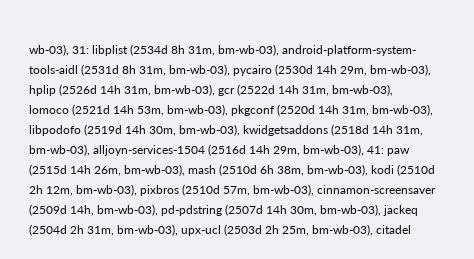wb-03), 31: libplist (2534d 8h 31m, bm-wb-03), android-platform-system-tools-aidl (2531d 8h 31m, bm-wb-03), pycairo (2530d 14h 29m, bm-wb-03), hplip (2526d 14h 31m, bm-wb-03), gcr (2522d 14h 31m, bm-wb-03), lomoco (2521d 14h 53m, bm-wb-03), pkgconf (2520d 14h 31m, bm-wb-03), libpodofo (2519d 14h 30m, bm-wb-03), kwidgetsaddons (2518d 14h 31m, bm-wb-03), alljoyn-services-1504 (2516d 14h 29m, bm-wb-03), 41: paw (2515d 14h 26m, bm-wb-03), mash (2510d 6h 38m, bm-wb-03), kodi (2510d 2h 12m, bm-wb-03), pixbros (2510d 57m, bm-wb-03), cinnamon-screensaver (2509d 14h, bm-wb-03), pd-pdstring (2507d 14h 30m, bm-wb-03), jackeq (2504d 2h 31m, bm-wb-03), upx-ucl (2503d 2h 25m, bm-wb-03), citadel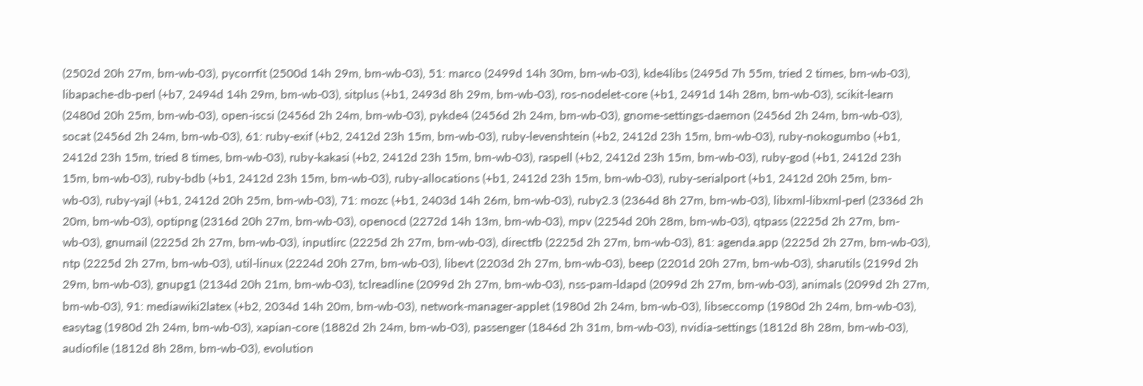(2502d 20h 27m, bm-wb-03), pycorrfit (2500d 14h 29m, bm-wb-03), 51: marco (2499d 14h 30m, bm-wb-03), kde4libs (2495d 7h 55m, tried 2 times, bm-wb-03), libapache-db-perl (+b7, 2494d 14h 29m, bm-wb-03), sitplus (+b1, 2493d 8h 29m, bm-wb-03), ros-nodelet-core (+b1, 2491d 14h 28m, bm-wb-03), scikit-learn (2480d 20h 25m, bm-wb-03), open-iscsi (2456d 2h 24m, bm-wb-03), pykde4 (2456d 2h 24m, bm-wb-03), gnome-settings-daemon (2456d 2h 24m, bm-wb-03), socat (2456d 2h 24m, bm-wb-03), 61: ruby-exif (+b2, 2412d 23h 15m, bm-wb-03), ruby-levenshtein (+b2, 2412d 23h 15m, bm-wb-03), ruby-nokogumbo (+b1, 2412d 23h 15m, tried 8 times, bm-wb-03), ruby-kakasi (+b2, 2412d 23h 15m, bm-wb-03), raspell (+b2, 2412d 23h 15m, bm-wb-03), ruby-god (+b1, 2412d 23h 15m, bm-wb-03), ruby-bdb (+b1, 2412d 23h 15m, bm-wb-03), ruby-allocations (+b1, 2412d 23h 15m, bm-wb-03), ruby-serialport (+b1, 2412d 20h 25m, bm-wb-03), ruby-yajl (+b1, 2412d 20h 25m, bm-wb-03), 71: mozc (+b1, 2403d 14h 26m, bm-wb-03), ruby2.3 (2364d 8h 27m, bm-wb-03), libxml-libxml-perl (2336d 2h 20m, bm-wb-03), optipng (2316d 20h 27m, bm-wb-03), openocd (2272d 14h 13m, bm-wb-03), mpv (2254d 20h 28m, bm-wb-03), qtpass (2225d 2h 27m, bm-wb-03), gnumail (2225d 2h 27m, bm-wb-03), inputlirc (2225d 2h 27m, bm-wb-03), directfb (2225d 2h 27m, bm-wb-03), 81: agenda.app (2225d 2h 27m, bm-wb-03), ntp (2225d 2h 27m, bm-wb-03), util-linux (2224d 20h 27m, bm-wb-03), libevt (2203d 2h 27m, bm-wb-03), beep (2201d 20h 27m, bm-wb-03), sharutils (2199d 2h 29m, bm-wb-03), gnupg1 (2134d 20h 21m, bm-wb-03), tclreadline (2099d 2h 27m, bm-wb-03), nss-pam-ldapd (2099d 2h 27m, bm-wb-03), animals (2099d 2h 27m, bm-wb-03), 91: mediawiki2latex (+b2, 2034d 14h 20m, bm-wb-03), network-manager-applet (1980d 2h 24m, bm-wb-03), libseccomp (1980d 2h 24m, bm-wb-03), easytag (1980d 2h 24m, bm-wb-03), xapian-core (1882d 2h 24m, bm-wb-03), passenger (1846d 2h 31m, bm-wb-03), nvidia-settings (1812d 8h 28m, bm-wb-03), audiofile (1812d 8h 28m, bm-wb-03), evolution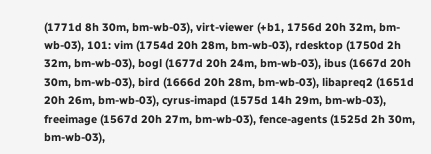(1771d 8h 30m, bm-wb-03), virt-viewer (+b1, 1756d 20h 32m, bm-wb-03), 101: vim (1754d 20h 28m, bm-wb-03), rdesktop (1750d 2h 32m, bm-wb-03), bogl (1677d 20h 24m, bm-wb-03), ibus (1667d 20h 30m, bm-wb-03), bird (1666d 20h 28m, bm-wb-03), libapreq2 (1651d 20h 26m, bm-wb-03), cyrus-imapd (1575d 14h 29m, bm-wb-03), freeimage (1567d 20h 27m, bm-wb-03), fence-agents (1525d 2h 30m, bm-wb-03),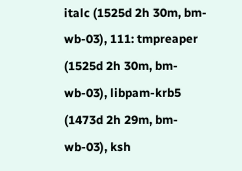italc (1525d 2h 30m, bm-wb-03), 111: tmpreaper (1525d 2h 30m, bm-wb-03), libpam-krb5 (1473d 2h 29m, bm-wb-03), ksh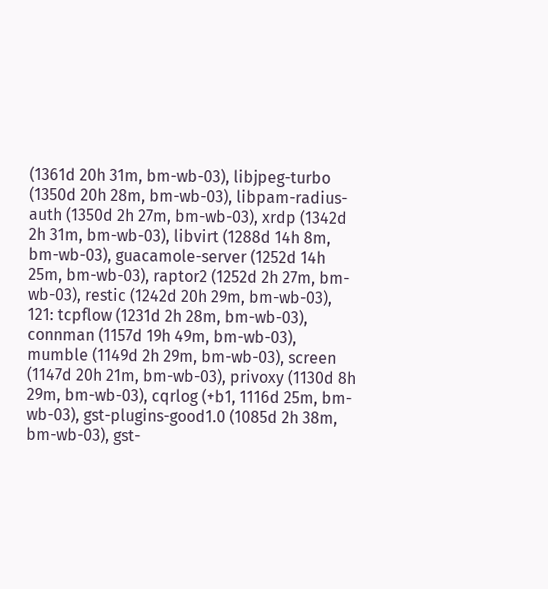(1361d 20h 31m, bm-wb-03), libjpeg-turbo (1350d 20h 28m, bm-wb-03), libpam-radius-auth (1350d 2h 27m, bm-wb-03), xrdp (1342d 2h 31m, bm-wb-03), libvirt (1288d 14h 8m, bm-wb-03), guacamole-server (1252d 14h 25m, bm-wb-03), raptor2 (1252d 2h 27m, bm-wb-03), restic (1242d 20h 29m, bm-wb-03), 121: tcpflow (1231d 2h 28m, bm-wb-03), connman (1157d 19h 49m, bm-wb-03), mumble (1149d 2h 29m, bm-wb-03), screen (1147d 20h 21m, bm-wb-03), privoxy (1130d 8h 29m, bm-wb-03), cqrlog (+b1, 1116d 25m, bm-wb-03), gst-plugins-good1.0 (1085d 2h 38m, bm-wb-03), gst-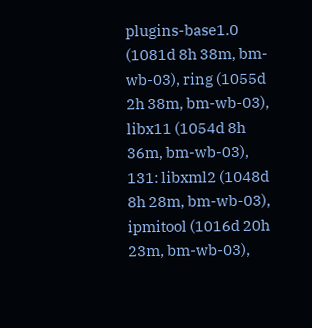plugins-base1.0 (1081d 8h 38m, bm-wb-03), ring (1055d 2h 38m, bm-wb-03), libx11 (1054d 8h 36m, bm-wb-03), 131: libxml2 (1048d 8h 28m, bm-wb-03), ipmitool (1016d 20h 23m, bm-wb-03),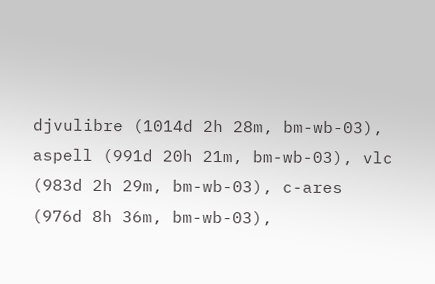djvulibre (1014d 2h 28m, bm-wb-03), aspell (991d 20h 21m, bm-wb-03), vlc (983d 2h 29m, bm-wb-03), c-ares (976d 8h 36m, bm-wb-03),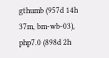gthumb (957d 14h 37m, bm-wb-03), php7.0 (898d 2h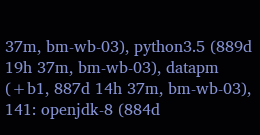37m, bm-wb-03), python3.5 (889d 19h 37m, bm-wb-03), datapm (+b1, 887d 14h 37m, bm-wb-03), 141: openjdk-8 (884d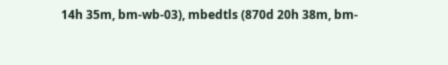14h 35m, bm-wb-03), mbedtls (870d 20h 38m, bm-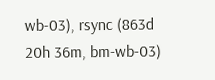wb-03), rsync (863d 20h 36m, bm-wb-03)